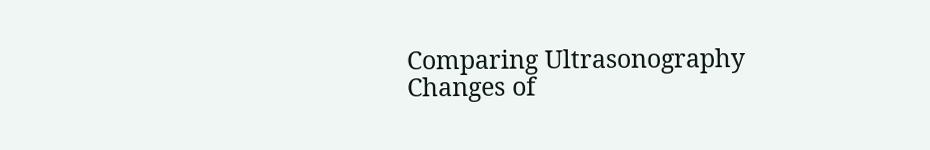Comparing Ultrasonography Changes of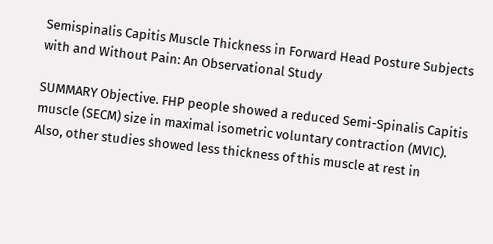Semispinalis Capitis Muscle Thickness in Forward Head Posture Subjects with and Without Pain: An Observational Study

SUMMARY Objective. FHP people showed a reduced Semi-Spinalis Capitis muscle (SECM) size in maximal isometric voluntary contraction (MVIC). Also, other studies showed less thickness of this muscle at rest in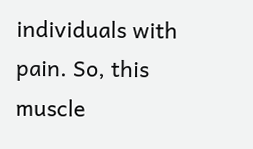individuals with pain. So, this muscle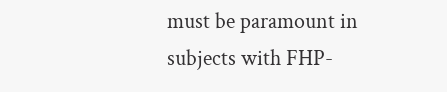must be paramount in subjects with FHP-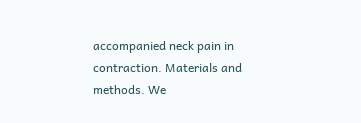accompanied neck pain in contraction. Materials and methods. We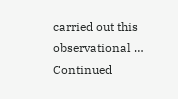carried out this observational … Continued